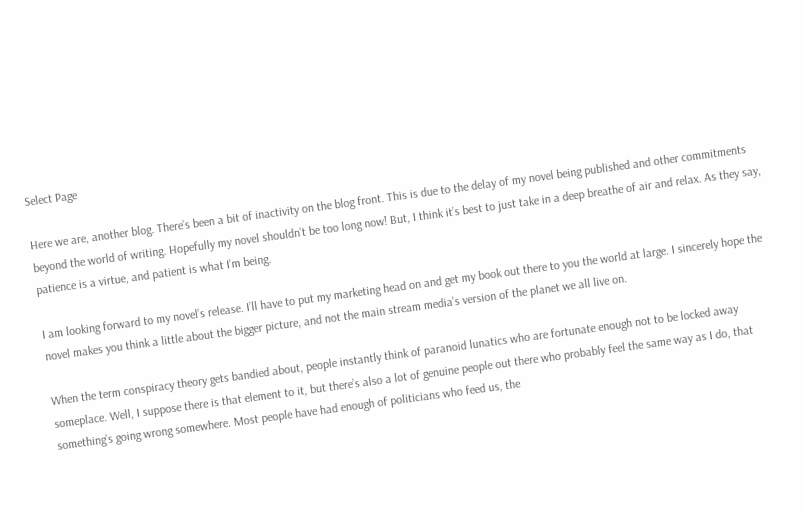Select Page

Here we are, another blog. There’s been a bit of inactivity on the blog front. This is due to the delay of my novel being published and other commitments beyond the world of writing. Hopefully my novel shouldn’t be too long now! But, I think it’s best to just take in a deep breathe of air and relax. As they say, patience is a virtue, and patient is what I’m being.

I am looking forward to my novel’s release. I’ll have to put my marketing head on and get my book out there to you the world at large. I sincerely hope the novel makes you think a little about the bigger picture, and not the main stream media’s version of the planet we all live on.

When the term conspiracy theory gets bandied about, people instantly think of paranoid lunatics who are fortunate enough not to be locked away someplace. Well, I suppose there is that element to it, but there’s also a lot of genuine people out there who probably feel the same way as I do, that something’s going wrong somewhere. Most people have had enough of politicians who feed us, the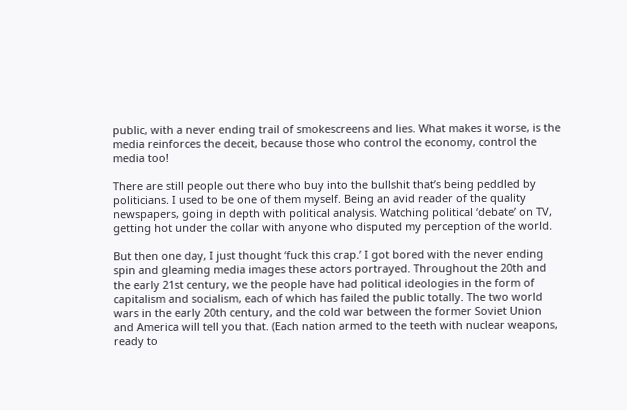public, with a never ending trail of smokescreens and lies. What makes it worse, is the media reinforces the deceit, because those who control the economy, control the media too!

There are still people out there who buy into the bullshit that’s being peddled by politicians. I used to be one of them myself. Being an avid reader of the quality newspapers, going in depth with political analysis. Watching political ‘debate’ on TV, getting hot under the collar with anyone who disputed my perception of the world.

But then one day, I just thought ‘fuck this crap.’ I got bored with the never ending spin and gleaming media images these actors portrayed. Throughout the 20th and the early 21st century, we the people have had political ideologies in the form of capitalism and socialism, each of which has failed the public totally. The two world wars in the early 20th century, and the cold war between the former Soviet Union and America will tell you that. (Each nation armed to the teeth with nuclear weapons, ready to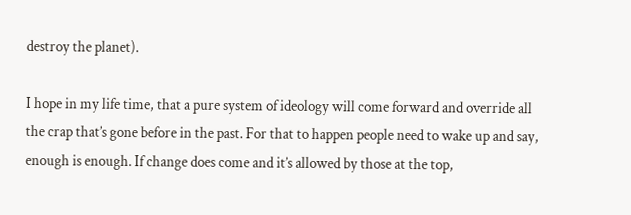destroy the planet).

I hope in my life time, that a pure system of ideology will come forward and override all the crap that’s gone before in the past. For that to happen people need to wake up and say, enough is enough. If change does come and it’s allowed by those at the top,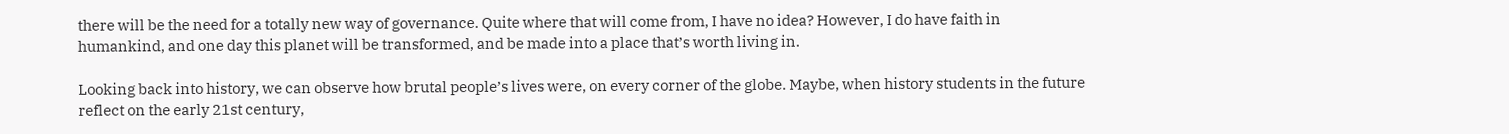there will be the need for a totally new way of governance. Quite where that will come from, I have no idea? However, I do have faith in humankind, and one day this planet will be transformed, and be made into a place that’s worth living in.

Looking back into history, we can observe how brutal people’s lives were, on every corner of the globe. Maybe, when history students in the future reflect on the early 21st century,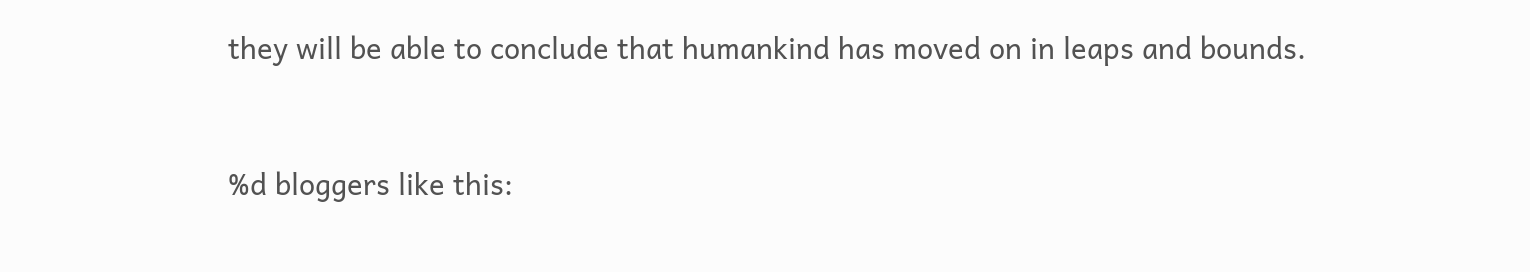they will be able to conclude that humankind has moved on in leaps and bounds.


%d bloggers like this: